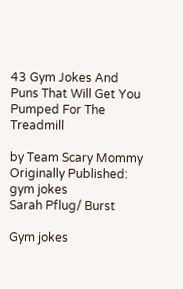43 Gym Jokes And Puns That Will Get You Pumped For The Treadmill

by Team Scary Mommy
Originally Published:
gym jokes
Sarah Pflug/ Burst

Gym jokes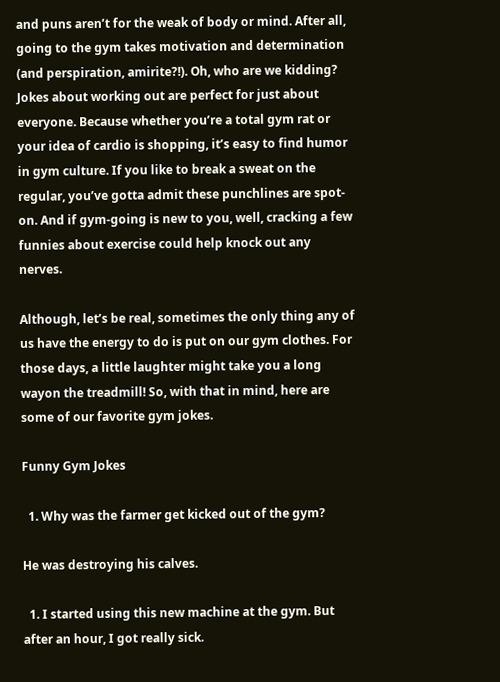and puns aren’t for the weak of body or mind. After all, going to the gym takes motivation and determination (and perspiration, amirite?!). Oh, who are we kidding? Jokes about working out are perfect for just about everyone. Because whether you’re a total gym rat or your idea of cardio is shopping, it’s easy to find humor in gym culture. If you like to break a sweat on the regular, you’ve gotta admit these punchlines are spot-on. And if gym-going is new to you, well, cracking a few funnies about exercise could help knock out any nerves.

Although, let’s be real, sometimes the only thing any of us have the energy to do is put on our gym clothes. For those days, a little laughter might take you a long wayon the treadmill! So, with that in mind, here are some of our favorite gym jokes.

Funny Gym Jokes

  1. Why was the farmer get kicked out of the gym?

He was destroying his calves.

  1. I started using this new machine at the gym. But after an hour, I got really sick.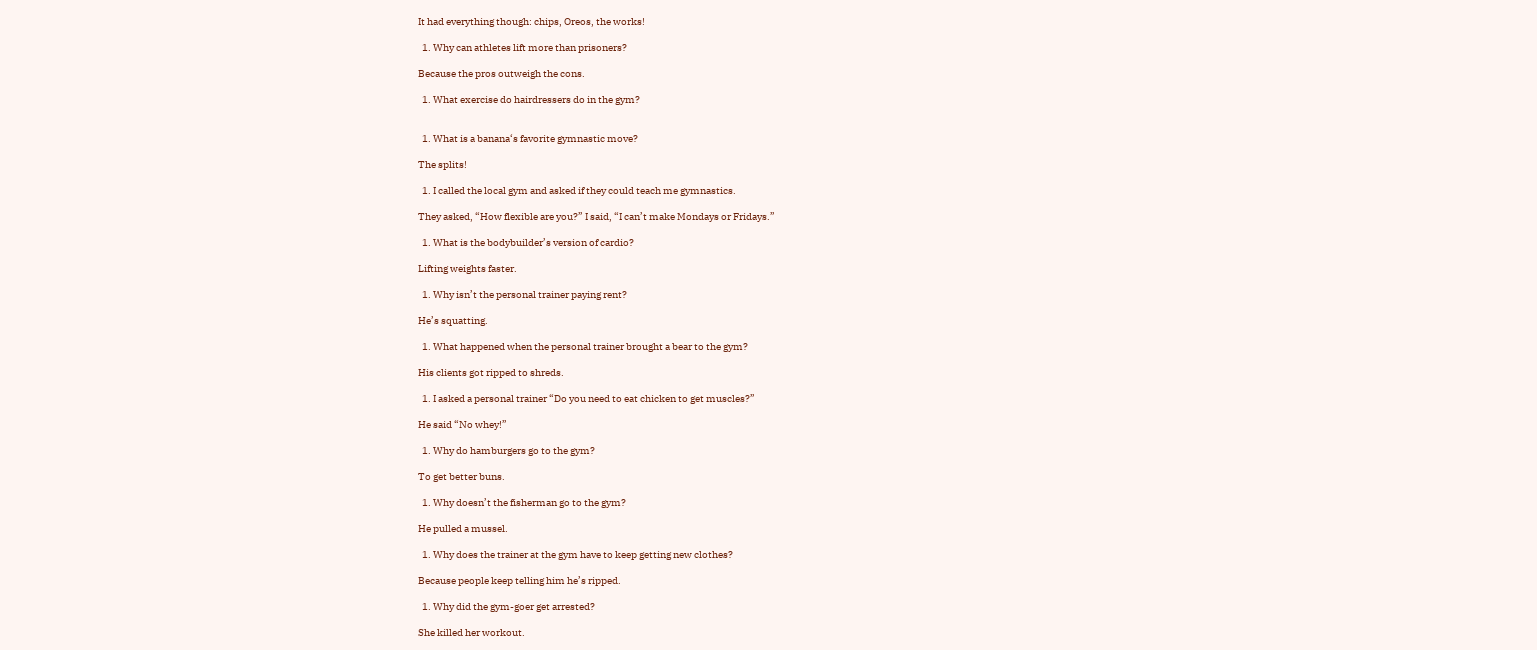It had everything though: chips, Oreos, the works!

  1. Why can athletes lift more than prisoners?

Because the pros outweigh the cons.

  1. What exercise do hairdressers do in the gym?


  1. What is a banana‘s favorite gymnastic move?

The splits!

  1. I called the local gym and asked if they could teach me gymnastics.

They asked, “How flexible are you?” I said, “I can’t make Mondays or Fridays.”

  1. What is the bodybuilder’s version of cardio?

Lifting weights faster.

  1. Why isn’t the personal trainer paying rent?

He’s squatting.

  1. What happened when the personal trainer brought a bear to the gym?

His clients got ripped to shreds.

  1. I asked a personal trainer “Do you need to eat chicken to get muscles?”

He said “No whey!”

  1. Why do hamburgers go to the gym?

To get better buns.

  1. Why doesn’t the fisherman go to the gym?

He pulled a mussel.

  1. Why does the trainer at the gym have to keep getting new clothes?

Because people keep telling him he’s ripped.

  1. Why did the gym-goer get arrested?

She killed her workout.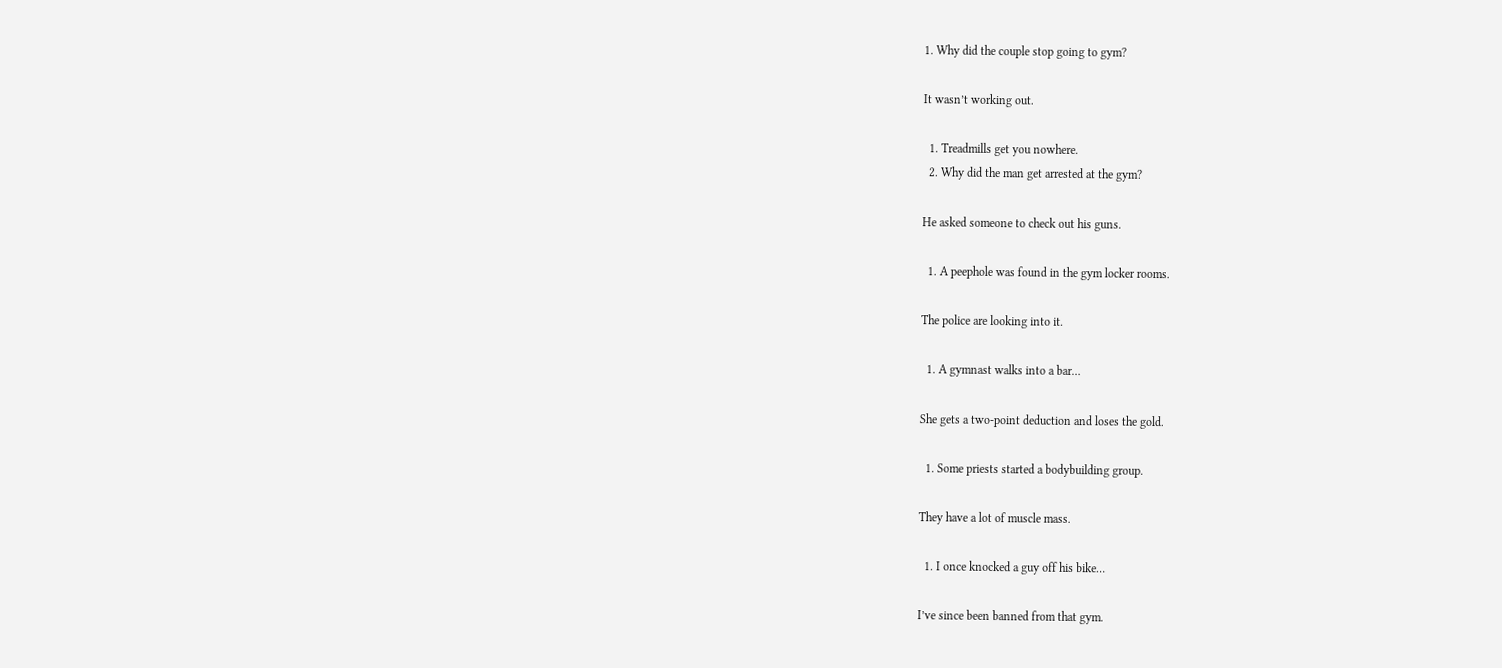1. Why did the couple stop going to gym?

It wasn’t working out.

  1. Treadmills get you nowhere.
  2. Why did the man get arrested at the gym?

He asked someone to check out his guns.

  1. A peephole was found in the gym locker rooms.

The police are looking into it.

  1. A gymnast walks into a bar…

She gets a two-point deduction and loses the gold.

  1. Some priests started a bodybuilding group.

They have a lot of muscle mass.

  1. I once knocked a guy off his bike…

I’ve since been banned from that gym.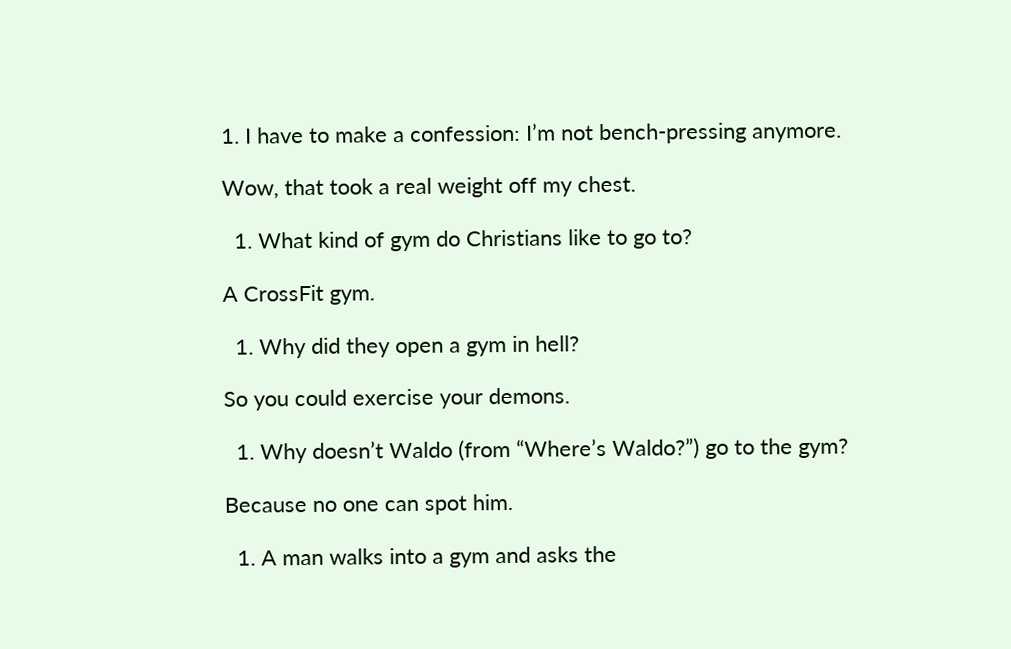1. I have to make a confession: I’m not bench-pressing anymore.

Wow, that took a real weight off my chest.

  1. What kind of gym do Christians like to go to?

A CrossFit gym.

  1. Why did they open a gym in hell?

So you could exercise your demons.

  1. Why doesn’t Waldo (from “Where’s Waldo?”) go to the gym?

Because no one can spot him.

  1. A man walks into a gym and asks the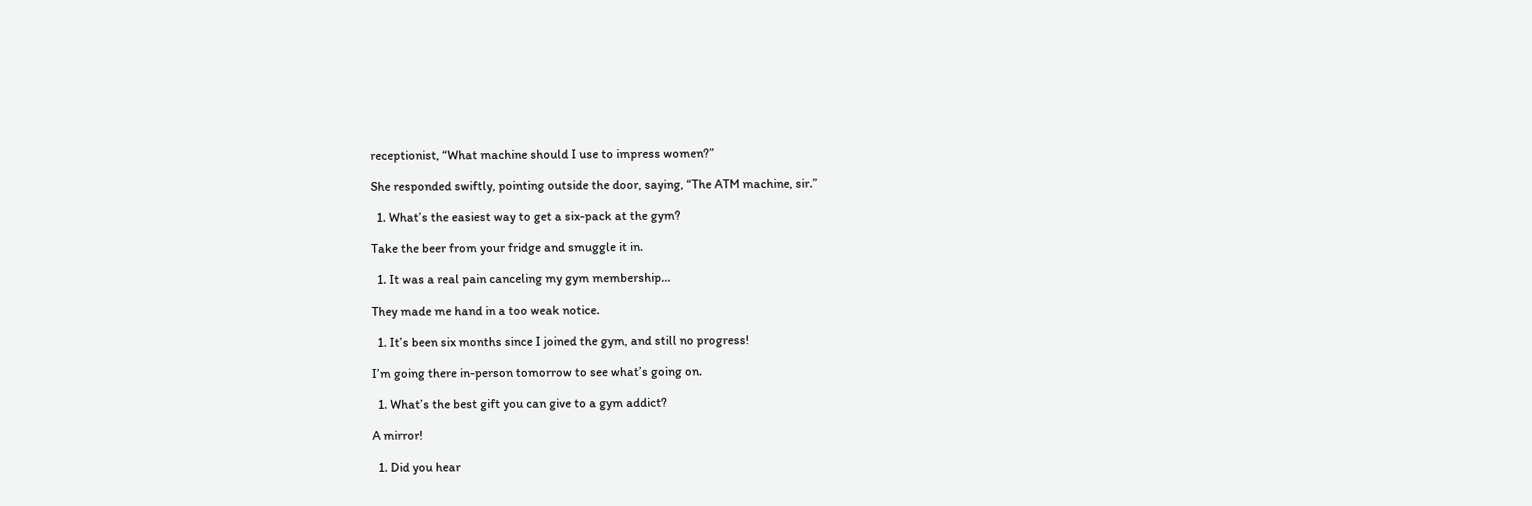receptionist, “What machine should I use to impress women?”

She responded swiftly, pointing outside the door, saying, “The ATM machine, sir.”

  1. What’s the easiest way to get a six-pack at the gym?

Take the beer from your fridge and smuggle it in.

  1. It was a real pain canceling my gym membership…

They made me hand in a too weak notice.

  1. It’s been six months since I joined the gym, and still no progress!

I’m going there in-person tomorrow to see what’s going on.

  1. What’s the best gift you can give to a gym addict?

A mirror!

  1. Did you hear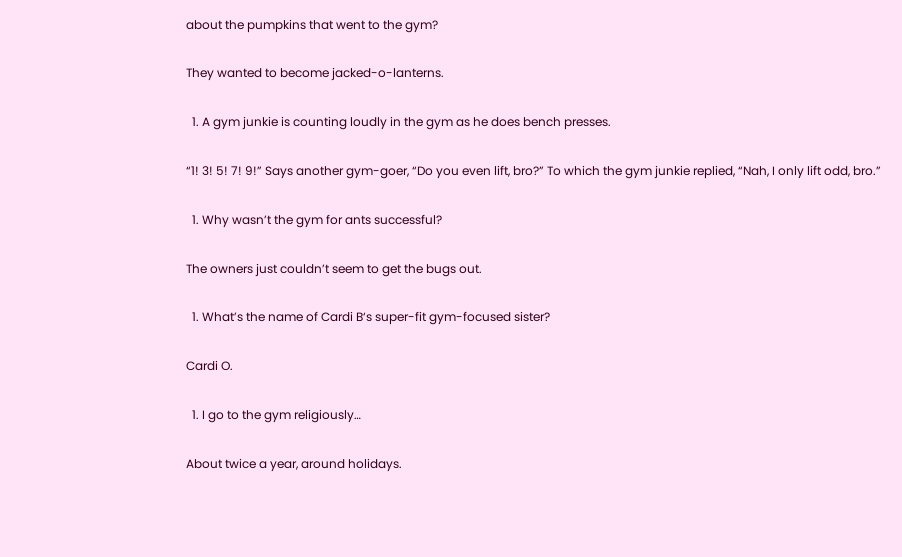about the pumpkins that went to the gym?

They wanted to become jacked-o-lanterns.

  1. A gym junkie is counting loudly in the gym as he does bench presses.

“1! 3! 5! 7! 9!” Says another gym-goer, “Do you even lift, bro?” To which the gym junkie replied, “Nah, I only lift odd, bro.”

  1. Why wasn’t the gym for ants successful?

The owners just couldn’t seem to get the bugs out.

  1. What’s the name of Cardi B‘s super-fit gym-focused sister?

Cardi O.

  1. I go to the gym religiously…

About twice a year, around holidays.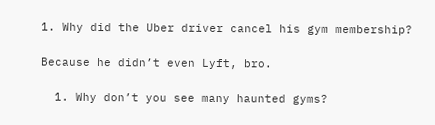1. Why did the Uber driver cancel his gym membership?

Because he didn’t even Lyft, bro.

  1. Why don’t you see many haunted gyms?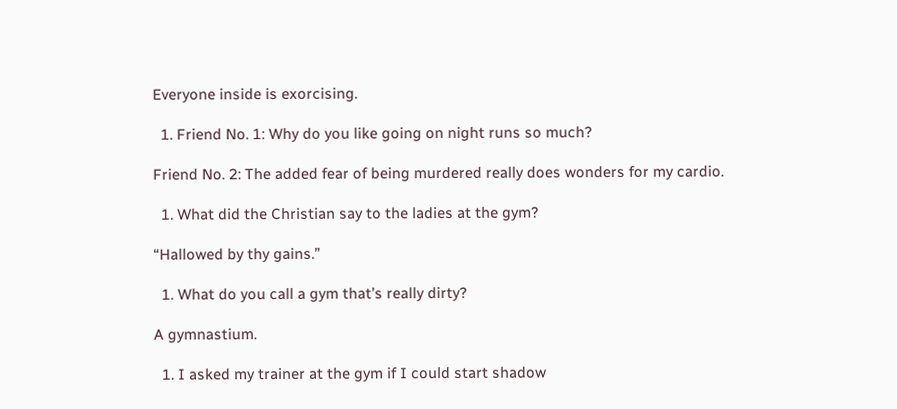Everyone inside is exorcising.

  1. Friend No. 1: Why do you like going on night runs so much?

Friend No. 2: The added fear of being murdered really does wonders for my cardio.

  1. What did the Christian say to the ladies at the gym?

“Hallowed by thy gains.”

  1. What do you call a gym that’s really dirty?

A gymnastium.

  1. I asked my trainer at the gym if I could start shadow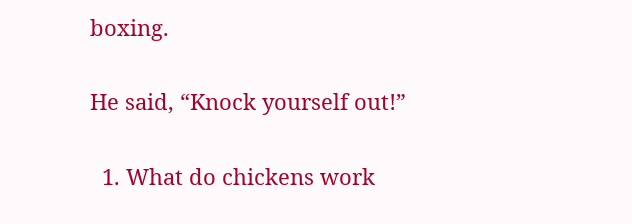boxing.

He said, “Knock yourself out!”

  1. What do chickens work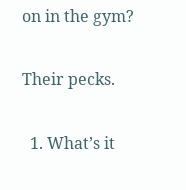on in the gym?

Their pecks.

  1. What’s it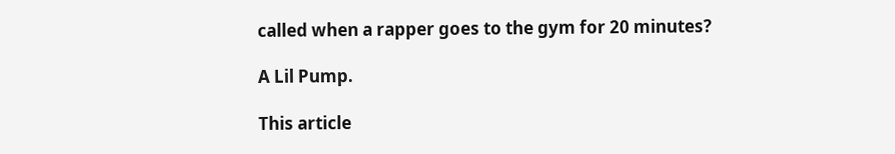called when a rapper goes to the gym for 20 minutes?

A Lil Pump.

This article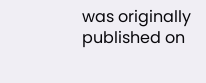was originally published on